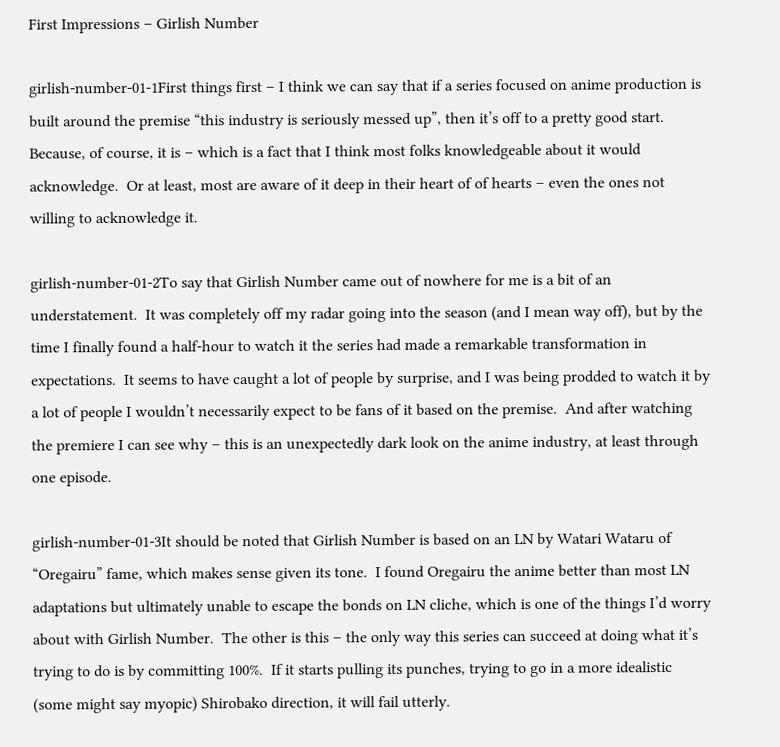First Impressions – Girlish Number

girlish-number-01-1First things first – I think we can say that if a series focused on anime production is built around the premise “this industry is seriously messed up”, then it’s off to a pretty good start.  Because, of course, it is – which is a fact that I think most folks knowledgeable about it would acknowledge.  Or at least, most are aware of it deep in their heart of of hearts – even the ones not willing to acknowledge it.

girlish-number-01-2To say that Girlish Number came out of nowhere for me is a bit of an understatement.  It was completely off my radar going into the season (and I mean way off), but by the time I finally found a half-hour to watch it the series had made a remarkable transformation in expectations.  It seems to have caught a lot of people by surprise, and I was being prodded to watch it by a lot of people I wouldn’t necessarily expect to be fans of it based on the premise.  And after watching the premiere I can see why – this is an unexpectedly dark look on the anime industry, at least through one episode.

girlish-number-01-3It should be noted that Girlish Number is based on an LN by Watari Wataru of “Oregairu” fame, which makes sense given its tone.  I found Oregairu the anime better than most LN adaptations but ultimately unable to escape the bonds on LN cliche, which is one of the things I’d worry about with Girlish Number.  The other is this – the only way this series can succeed at doing what it’s trying to do is by committing 100%.  If it starts pulling its punches, trying to go in a more idealistic (some might say myopic) Shirobako direction, it will fail utterly.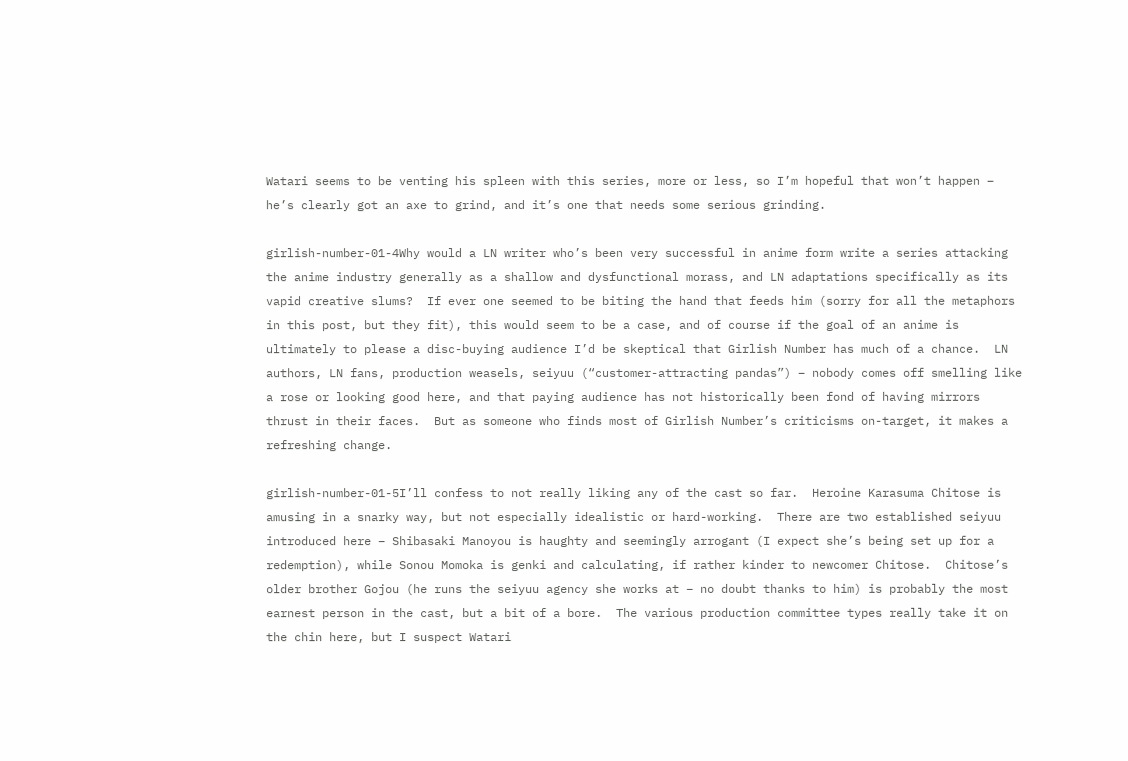Watari seems to be venting his spleen with this series, more or less, so I’m hopeful that won’t happen – he’s clearly got an axe to grind, and it’s one that needs some serious grinding.

girlish-number-01-4Why would a LN writer who’s been very successful in anime form write a series attacking the anime industry generally as a shallow and dysfunctional morass, and LN adaptations specifically as its vapid creative slums?  If ever one seemed to be biting the hand that feeds him (sorry for all the metaphors in this post, but they fit), this would seem to be a case, and of course if the goal of an anime is ultimately to please a disc-buying audience I’d be skeptical that Girlish Number has much of a chance.  LN authors, LN fans, production weasels, seiyuu (“customer-attracting pandas”) – nobody comes off smelling like a rose or looking good here, and that paying audience has not historically been fond of having mirrors thrust in their faces.  But as someone who finds most of Girlish Number’s criticisms on-target, it makes a refreshing change.

girlish-number-01-5I’ll confess to not really liking any of the cast so far.  Heroine Karasuma Chitose is amusing in a snarky way, but not especially idealistic or hard-working.  There are two established seiyuu introduced here – Shibasaki Manoyou is haughty and seemingly arrogant (I expect she’s being set up for a redemption), while Sonou Momoka is genki and calculating, if rather kinder to newcomer Chitose.  Chitose’s older brother Gojou (he runs the seiyuu agency she works at – no doubt thanks to him) is probably the most earnest person in the cast, but a bit of a bore.  The various production committee types really take it on the chin here, but I suspect Watari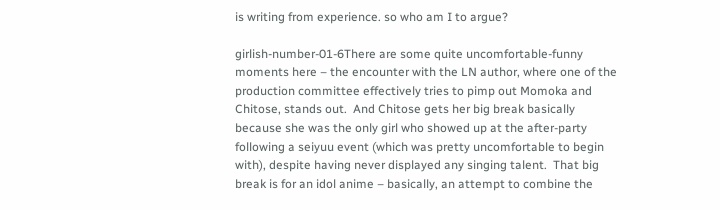is writing from experience. so who am I to argue?

girlish-number-01-6There are some quite uncomfortable-funny moments here – the encounter with the LN author, where one of the production committee effectively tries to pimp out Momoka and Chitose, stands out.  And Chitose gets her big break basically because she was the only girl who showed up at the after-party following a seiyuu event (which was pretty uncomfortable to begin with), despite having never displayed any singing talent.  That big break is for an idol anime – basically, an attempt to combine the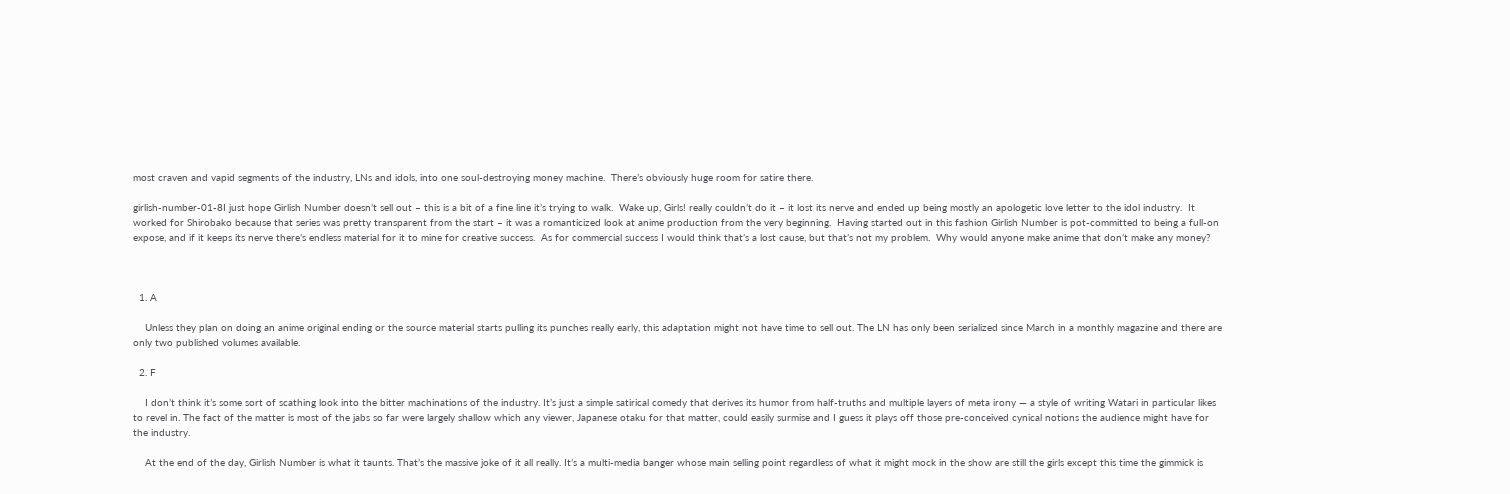most craven and vapid segments of the industry, LNs and idols, into one soul-destroying money machine.  There’s obviously huge room for satire there.

girlish-number-01-8I just hope Girlish Number doesn’t sell out – this is a bit of a fine line it’s trying to walk.  Wake up, Girls! really couldn’t do it – it lost its nerve and ended up being mostly an apologetic love letter to the idol industry.  It worked for Shirobako because that series was pretty transparent from the start – it was a romanticized look at anime production from the very beginning.  Having started out in this fashion Girlish Number is pot-committed to being a full-on expose, and if it keeps its nerve there’s endless material for it to mine for creative success.  As for commercial success I would think that’s a lost cause, but that’s not my problem.  Why would anyone make anime that don’t make any money?



  1. A

    Unless they plan on doing an anime original ending or the source material starts pulling its punches really early, this adaptation might not have time to sell out. The LN has only been serialized since March in a monthly magazine and there are only two published volumes available.

  2. F

    I don’t think it’s some sort of scathing look into the bitter machinations of the industry. It’s just a simple satirical comedy that derives its humor from half-truths and multiple layers of meta irony — a style of writing Watari in particular likes to revel in. The fact of the matter is most of the jabs so far were largely shallow which any viewer, Japanese otaku for that matter, could easily surmise and I guess it plays off those pre-conceived cynical notions the audience might have for the industry.

    At the end of the day, Girlish Number is what it taunts. That’s the massive joke of it all really. It’s a multi-media banger whose main selling point regardless of what it might mock in the show are still the girls except this time the gimmick is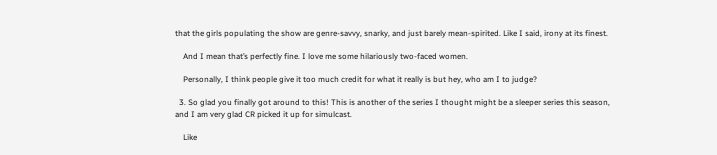that the girls populating the show are genre-savvy, snarky, and just barely mean-spirited. Like I said, irony at its finest.

    And I mean that’s perfectly fine. I love me some hilariously two-faced women.

    Personally, I think people give it too much credit for what it really is but hey, who am I to judge?

  3. So glad you finally got around to this! This is another of the series I thought might be a sleeper series this season, and I am very glad CR picked it up for simulcast.

    Like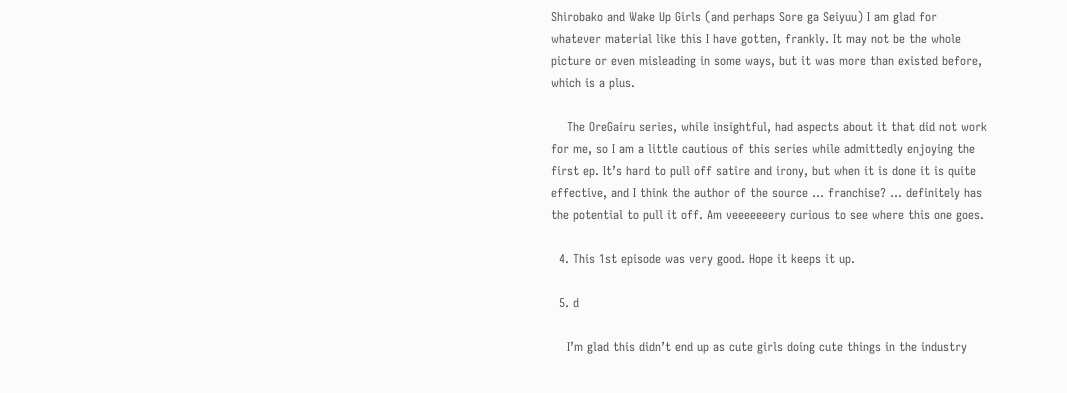Shirobako and Wake Up Girls (and perhaps Sore ga Seiyuu) I am glad for whatever material like this I have gotten, frankly. It may not be the whole picture or even misleading in some ways, but it was more than existed before, which is a plus.

    The OreGairu series, while insightful, had aspects about it that did not work for me, so I am a little cautious of this series while admittedly enjoying the first ep. It’s hard to pull off satire and irony, but when it is done it is quite effective, and I think the author of the source … franchise? … definitely has the potential to pull it off. Am veeeeeeery curious to see where this one goes.

  4. This 1st episode was very good. Hope it keeps it up.

  5. d

    I’m glad this didn’t end up as cute girls doing cute things in the industry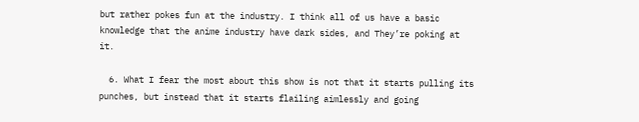but rather pokes fun at the industry. I think all of us have a basic knowledge that the anime industry have dark sides, and They’re poking at it.

  6. What I fear the most about this show is not that it starts pulling its punches, but instead that it starts flailing aimlessly and going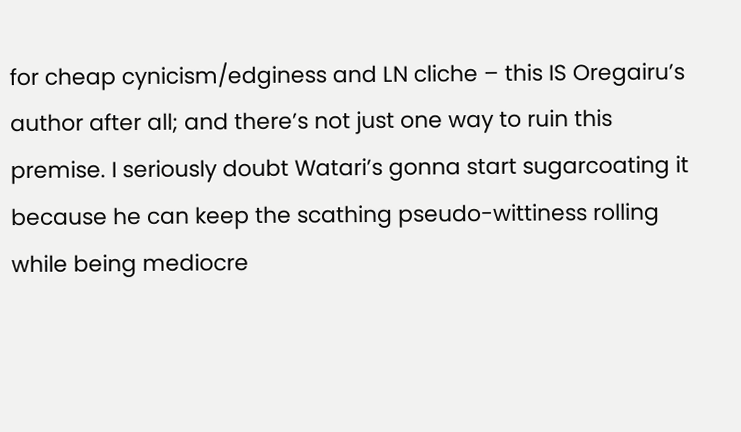for cheap cynicism/edginess and LN cliche – this IS Oregairu’s author after all; and there’s not just one way to ruin this premise. I seriously doubt Watari’s gonna start sugarcoating it because he can keep the scathing pseudo-wittiness rolling while being mediocre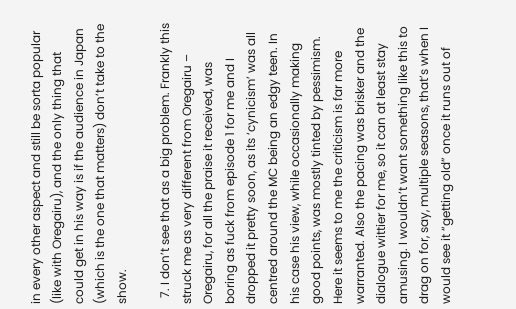in every other aspect and still be sorta popular (like with Oregairu), and the only thing that could get in his way is if the audience in Japan (which is the one that matters) don’t take to the show.

  7. I don’t see that as a big problem. Frankly this struck me as very different from Oregairu – Oregairu, for all the praise it received, was boring as fuck from episode 1 for me and I dropped it pretty soon, as its ‘cynicism’ was all centred around the MC being an edgy teen. In his case his view, while occasionally making good points, was mostly tinted by pessimism. Here it seems to me the criticism is far more warranted. Also the pacing was brisker and the dialogue wittier for me, so it can at least stay amusing. I wouldn’t want something like this to drag on for, say, multiple seasons, that’s when I would see it “getting old” once it runs out of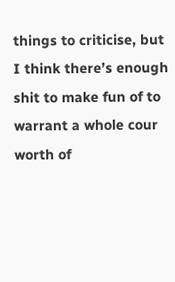things to criticise, but I think there’s enough shit to make fun of to warrant a whole cour worth of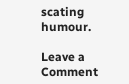scating humour.

Leave a Comment